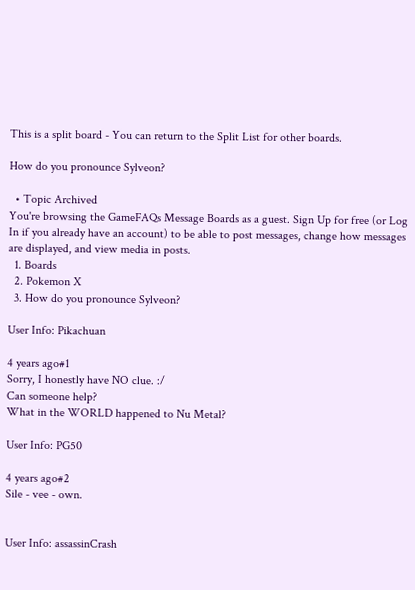This is a split board - You can return to the Split List for other boards.

How do you pronounce Sylveon?

  • Topic Archived
You're browsing the GameFAQs Message Boards as a guest. Sign Up for free (or Log In if you already have an account) to be able to post messages, change how messages are displayed, and view media in posts.
  1. Boards
  2. Pokemon X
  3. How do you pronounce Sylveon?

User Info: Pikachuan

4 years ago#1
Sorry, I honestly have NO clue. :/
Can someone help?
What in the WORLD happened to Nu Metal?

User Info: PG50

4 years ago#2
Sile - vee - own.


User Info: assassinCrash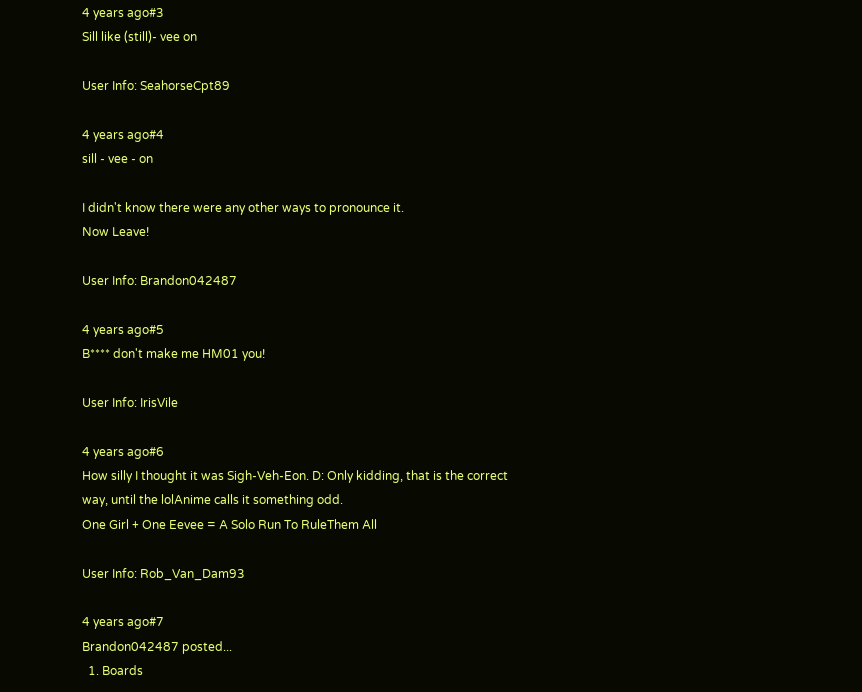4 years ago#3
Sill like (still)- vee on

User Info: SeahorseCpt89

4 years ago#4
sill - vee - on

I didn't know there were any other ways to pronounce it.
Now Leave!

User Info: Brandon042487

4 years ago#5
B**** don't make me HM01 you!

User Info: IrisVile

4 years ago#6
How silly I thought it was Sigh-Veh-Eon. D: Only kidding, that is the correct way, until the lolAnime calls it something odd.
One Girl + One Eevee = A Solo Run To RuleThem All

User Info: Rob_Van_Dam93

4 years ago#7
Brandon042487 posted...
  1. Boards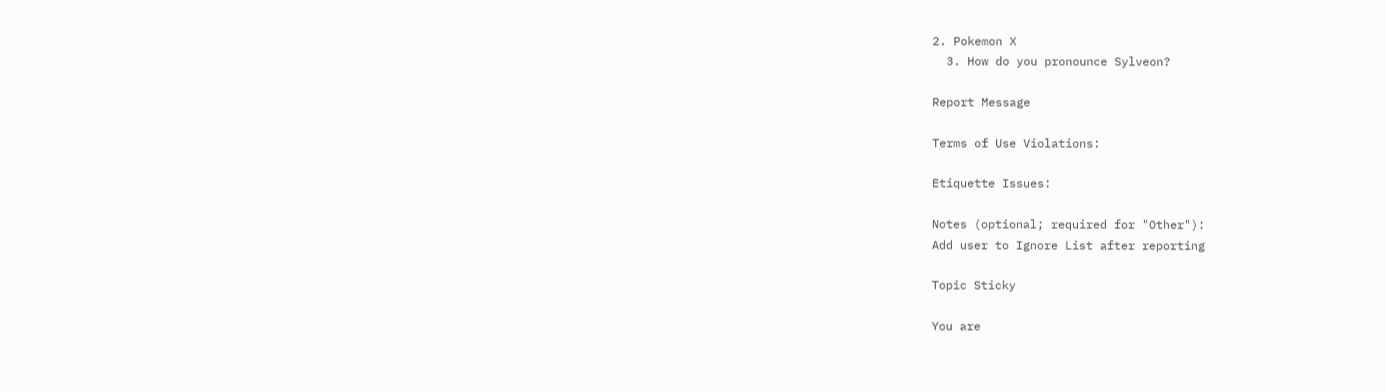2. Pokemon X
  3. How do you pronounce Sylveon?

Report Message

Terms of Use Violations:

Etiquette Issues:

Notes (optional; required for "Other"):
Add user to Ignore List after reporting

Topic Sticky

You are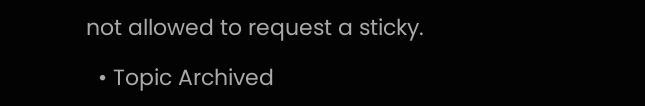not allowed to request a sticky.

  • Topic Archived